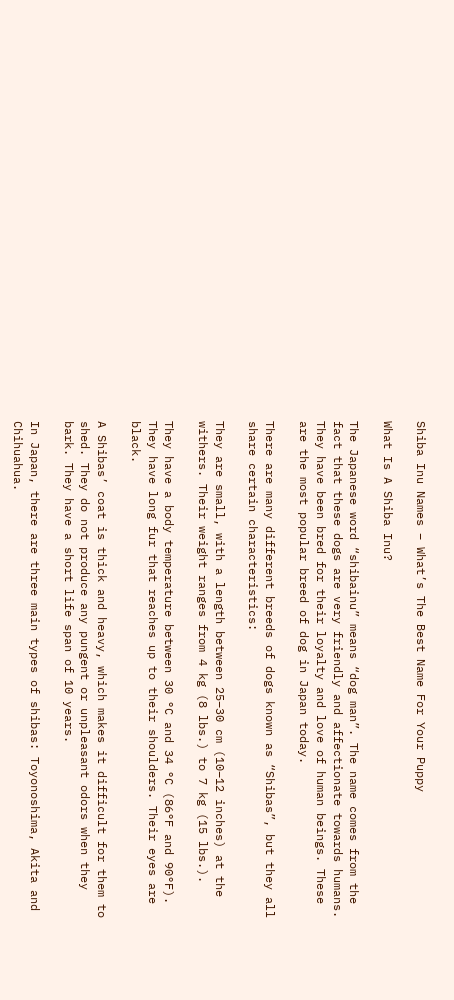Shiba Inu Names – What’s The Best Name For Your Puppy

What Is A Shiba Inu?

The Japanese word “shibainu” means “dog man”. The name comes from the fact that these dogs are very friendly and affectionate towards humans. They have been bred for their loyalty and love of human beings. These are the most popular breed of dog in Japan today.

There are many different breeds of dogs known as “Shibas”, but they all share certain characteristics:

They are small, with a length between 25–30 cm (10–12 inches) at the withers. Their weight ranges from 4 kg (8 lbs.) to 7 kg (15 lbs.).

They have a body temperature between 30 °C and 34 °C (86°F and 90°F). They have long fur that reaches up to their shoulders. Their eyes are black.

A Shibas’ coat is thick and heavy, which makes it difficult for them to shed. They do not produce any pungent or unpleasant odors when they bark. They have a short life span of 10 years.

In Japan, there are three main types of shibas: Toyonoshima, Akita and Chihuahua.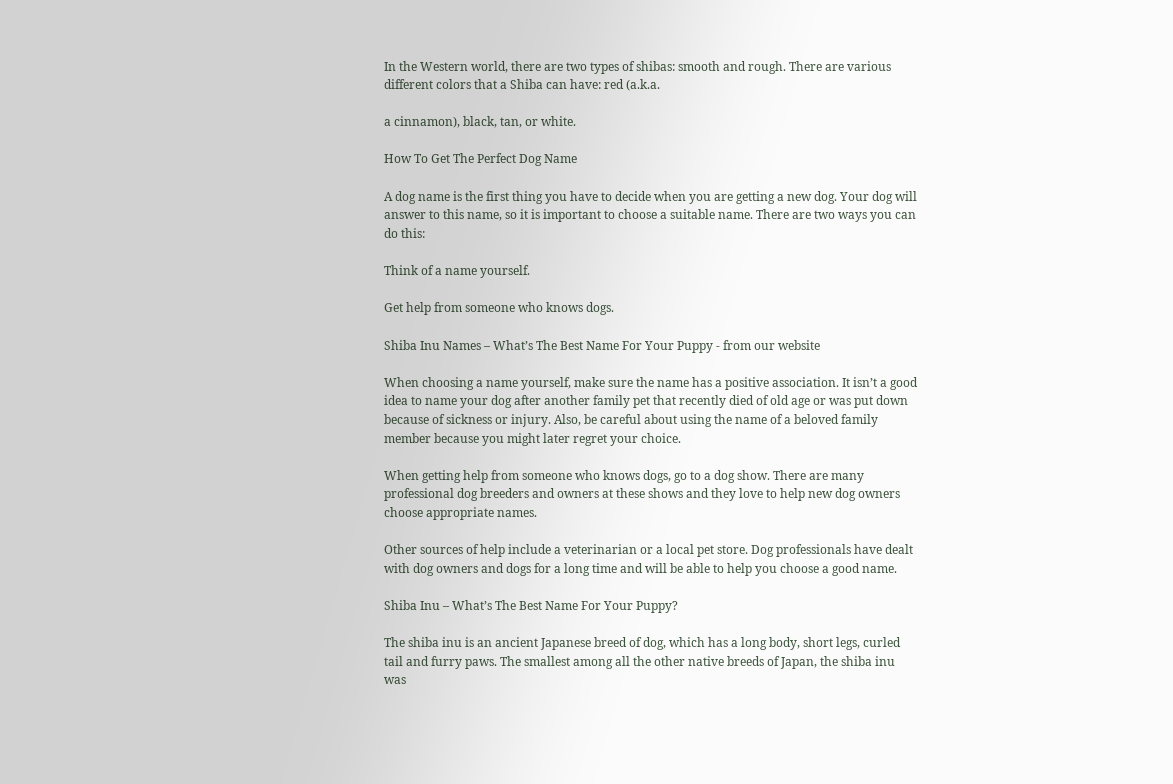In the Western world, there are two types of shibas: smooth and rough. There are various different colors that a Shiba can have: red (a.k.a.

a cinnamon), black, tan, or white.

How To Get The Perfect Dog Name

A dog name is the first thing you have to decide when you are getting a new dog. Your dog will answer to this name, so it is important to choose a suitable name. There are two ways you can do this:

Think of a name yourself.

Get help from someone who knows dogs.

Shiba Inu Names – What’s The Best Name For Your Puppy - from our website

When choosing a name yourself, make sure the name has a positive association. It isn’t a good idea to name your dog after another family pet that recently died of old age or was put down because of sickness or injury. Also, be careful about using the name of a beloved family member because you might later regret your choice.

When getting help from someone who knows dogs, go to a dog show. There are many professional dog breeders and owners at these shows and they love to help new dog owners choose appropriate names.

Other sources of help include a veterinarian or a local pet store. Dog professionals have dealt with dog owners and dogs for a long time and will be able to help you choose a good name.

Shiba Inu – What’s The Best Name For Your Puppy?

The shiba inu is an ancient Japanese breed of dog, which has a long body, short legs, curled tail and furry paws. The smallest among all the other native breeds of Japan, the shiba inu was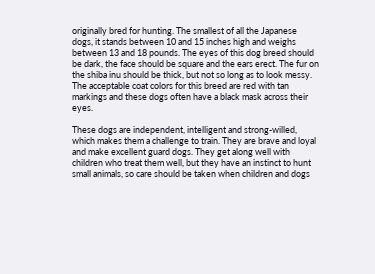originally bred for hunting. The smallest of all the Japanese dogs, it stands between 10 and 15 inches high and weighs between 13 and 18 pounds. The eyes of this dog breed should be dark, the face should be square and the ears erect. The fur on the shiba inu should be thick, but not so long as to look messy. The acceptable coat colors for this breed are red with tan markings and these dogs often have a black mask across their eyes.

These dogs are independent, intelligent and strong-willed, which makes them a challenge to train. They are brave and loyal and make excellent guard dogs. They get along well with children who treat them well, but they have an instinct to hunt small animals, so care should be taken when children and dogs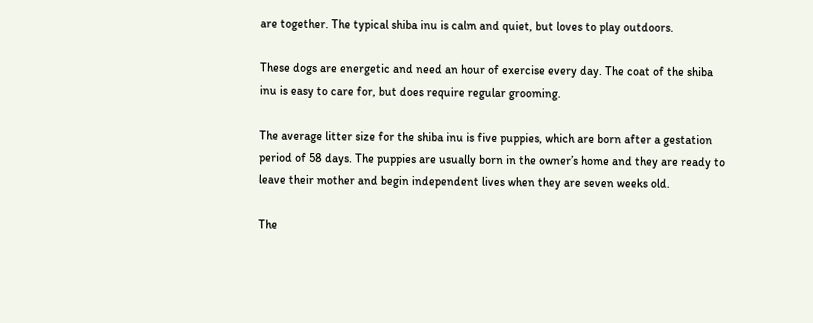are together. The typical shiba inu is calm and quiet, but loves to play outdoors.

These dogs are energetic and need an hour of exercise every day. The coat of the shiba inu is easy to care for, but does require regular grooming.

The average litter size for the shiba inu is five puppies, which are born after a gestation period of 58 days. The puppies are usually born in the owner’s home and they are ready to leave their mother and begin independent lives when they are seven weeks old.

The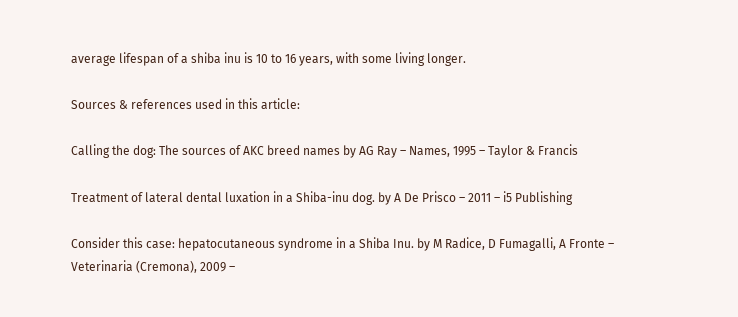average lifespan of a shiba inu is 10 to 16 years, with some living longer.

Sources & references used in this article:

Calling the dog: The sources of AKC breed names by AG Ray – Names, 1995 – Taylor & Francis

Treatment of lateral dental luxation in a Shiba-inu dog. by A De Prisco – 2011 – i5 Publishing

Consider this case: hepatocutaneous syndrome in a Shiba Inu. by M Radice, D Fumagalli, A Fronte – Veterinaria (Cremona), 2009 –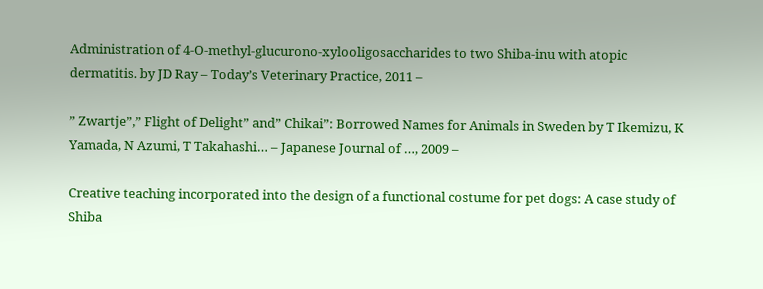Administration of 4-O-methyl-glucurono-xylooligosaccharides to two Shiba-inu with atopic dermatitis. by JD Ray – Today’s Veterinary Practice, 2011 –

” Zwartje”,” Flight of Delight” and” Chikai”: Borrowed Names for Animals in Sweden by T Ikemizu, K Yamada, N Azumi, T Takahashi… – Japanese Journal of …, 2009 –

Creative teaching incorporated into the design of a functional costume for pet dogs: A case study of Shiba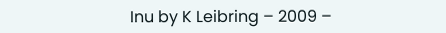Inu by K Leibring – 2009 –